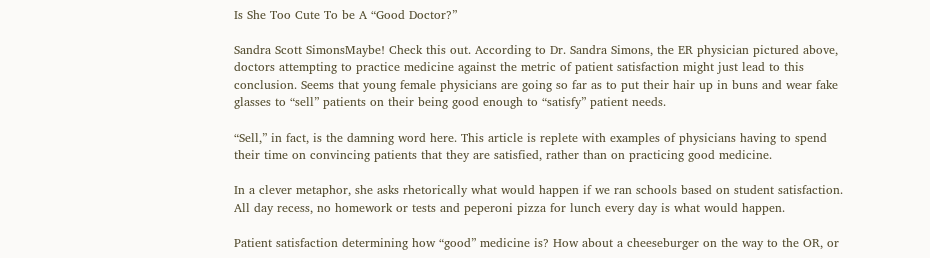Is She Too Cute To be A “Good Doctor?”

Sandra Scott SimonsMaybe! Check this out. According to Dr. Sandra Simons, the ER physician pictured above, doctors attempting to practice medicine against the metric of patient satisfaction might just lead to this conclusion. Seems that young female physicians are going so far as to put their hair up in buns and wear fake glasses to “sell” patients on their being good enough to “satisfy” patient needs.

“Sell,” in fact, is the damning word here. This article is replete with examples of physicians having to spend their time on convincing patients that they are satisfied, rather than on practicing good medicine.

In a clever metaphor, she asks rhetorically what would happen if we ran schools based on student satisfaction. All day recess, no homework or tests and peperoni pizza for lunch every day is what would happen.

Patient satisfaction determining how “good” medicine is? How about a cheeseburger on the way to the OR, or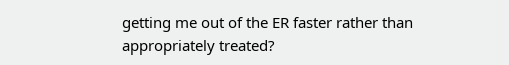getting me out of the ER faster rather than appropriately treated?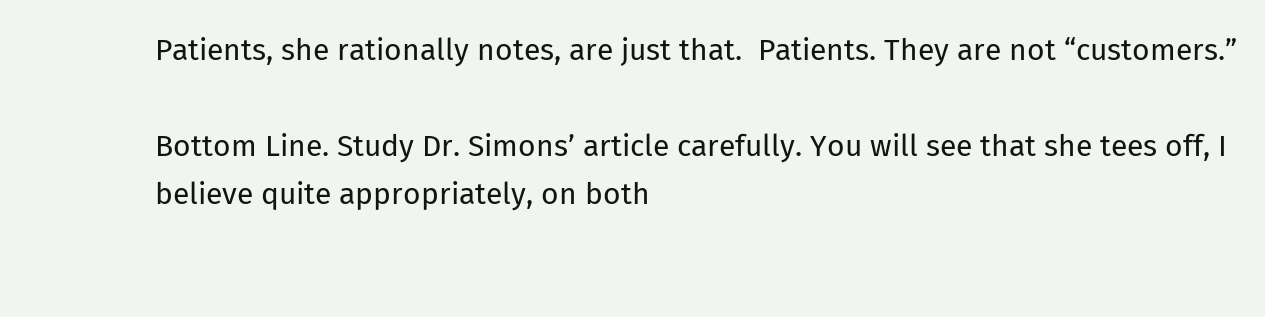Patients, she rationally notes, are just that.  Patients. They are not “customers.”

Bottom Line. Study Dr. Simons’ article carefully. You will see that she tees off, I believe quite appropriately, on both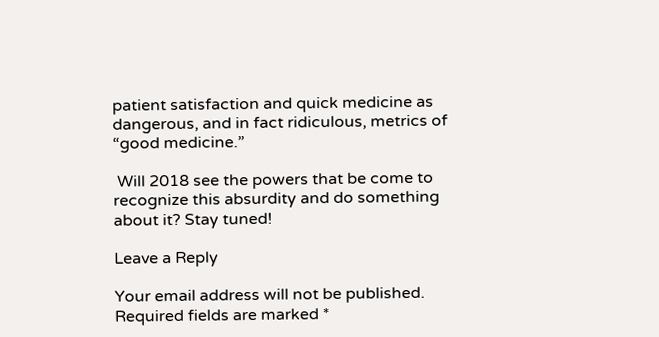patient satisfaction and quick medicine as dangerous, and in fact ridiculous, metrics of “good medicine.”

 Will 2018 see the powers that be come to recognize this absurdity and do something about it? Stay tuned!

Leave a Reply

Your email address will not be published. Required fields are marked *